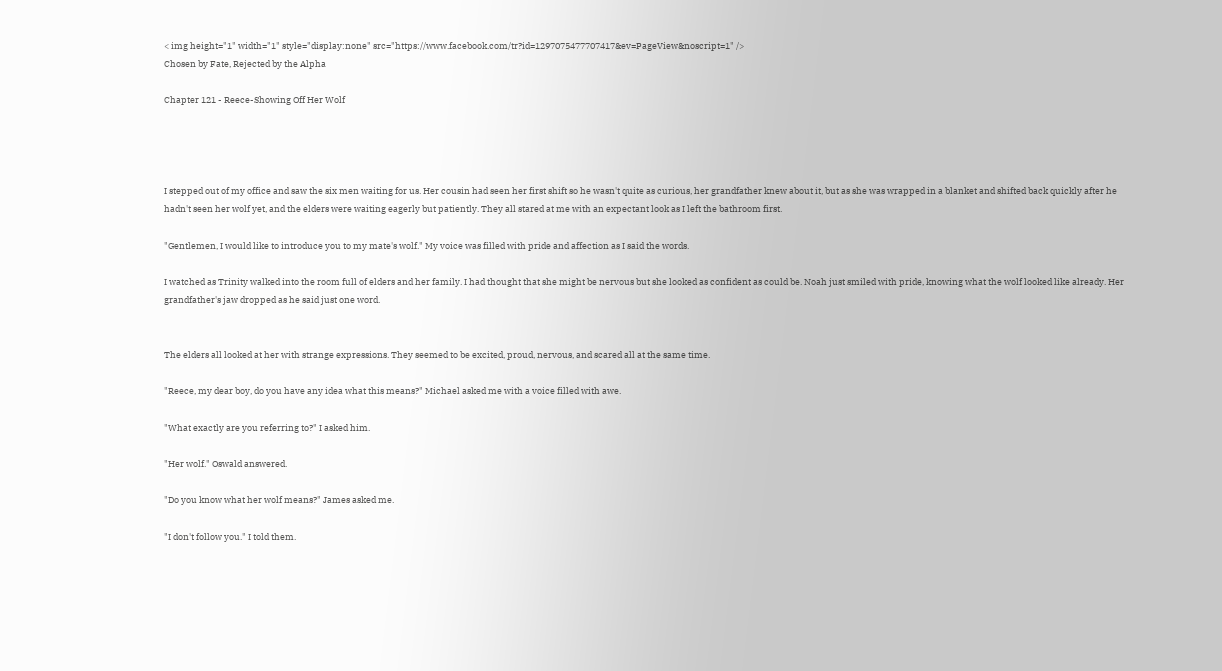< img height="1" width="1" style="display:none" src="https://www.facebook.com/tr?id=1297075477707417&ev=PageView&noscript=1" />
Chosen by Fate, Rejected by the Alpha

Chapter 121 - Reece-Showing Off Her Wolf




I stepped out of my office and saw the six men waiting for us. Her cousin had seen her first shift so he wasn't quite as curious, her grandfather knew about it, but as she was wrapped in a blanket and shifted back quickly after he hadn't seen her wolf yet, and the elders were waiting eagerly but patiently. They all stared at me with an expectant look as I left the bathroom first.

"Gentlemen, I would like to introduce you to my mate's wolf." My voice was filled with pride and affection as I said the words.

I watched as Trinity walked into the room full of elders and her family. I had thought that she might be nervous but she looked as confident as could be. Noah just smiled with pride, knowing what the wolf looked like already. Her grandfather's jaw dropped as he said just one word.


The elders all looked at her with strange expressions. They seemed to be excited, proud, nervous, and scared all at the same time.

"Reece, my dear boy, do you have any idea what this means?" Michael asked me with a voice filled with awe.

"What exactly are you referring to?" I asked him.

"Her wolf." Oswald answered.

"Do you know what her wolf means?" James asked me.

"I don't follow you." I told them.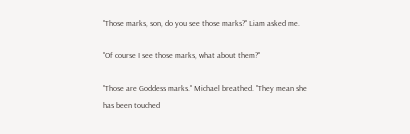"Those marks, son, do you see those marks?" Liam asked me.

"Of course I see those marks, what about them?"

"Those are Goddess marks." Michael breathed. "They mean she has been touched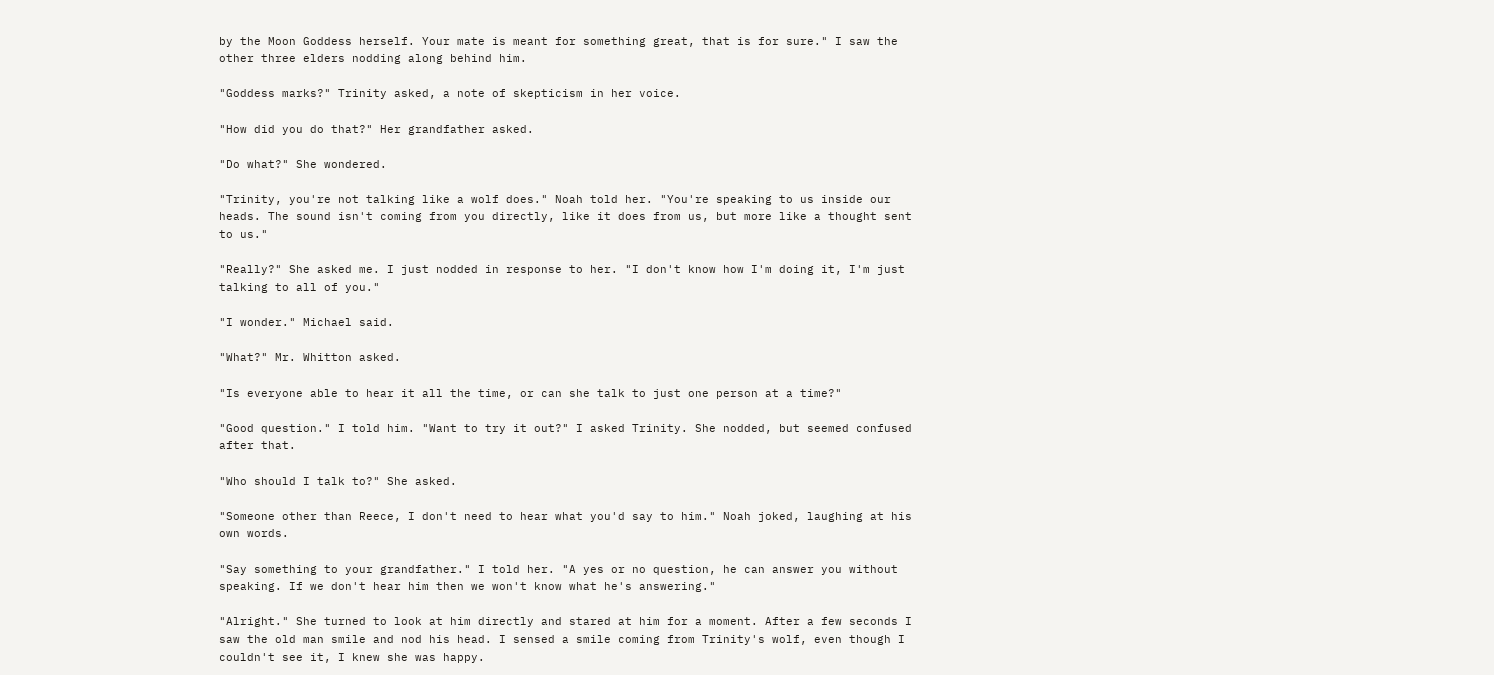by the Moon Goddess herself. Your mate is meant for something great, that is for sure." I saw the other three elders nodding along behind him.

"Goddess marks?" Trinity asked, a note of skepticism in her voice.

"How did you do that?" Her grandfather asked.

"Do what?" She wondered.

"Trinity, you're not talking like a wolf does." Noah told her. "You're speaking to us inside our heads. The sound isn't coming from you directly, like it does from us, but more like a thought sent to us."

"Really?" She asked me. I just nodded in response to her. "I don't know how I'm doing it, I'm just talking to all of you."

"I wonder." Michael said.

"What?" Mr. Whitton asked.

"Is everyone able to hear it all the time, or can she talk to just one person at a time?"

"Good question." I told him. "Want to try it out?" I asked Trinity. She nodded, but seemed confused after that.

"Who should I talk to?" She asked.

"Someone other than Reece, I don't need to hear what you'd say to him." Noah joked, laughing at his own words.

"Say something to your grandfather." I told her. "A yes or no question, he can answer you without speaking. If we don't hear him then we won't know what he's answering."

"Alright." She turned to look at him directly and stared at him for a moment. After a few seconds I saw the old man smile and nod his head. I sensed a smile coming from Trinity's wolf, even though I couldn't see it, I knew she was happy.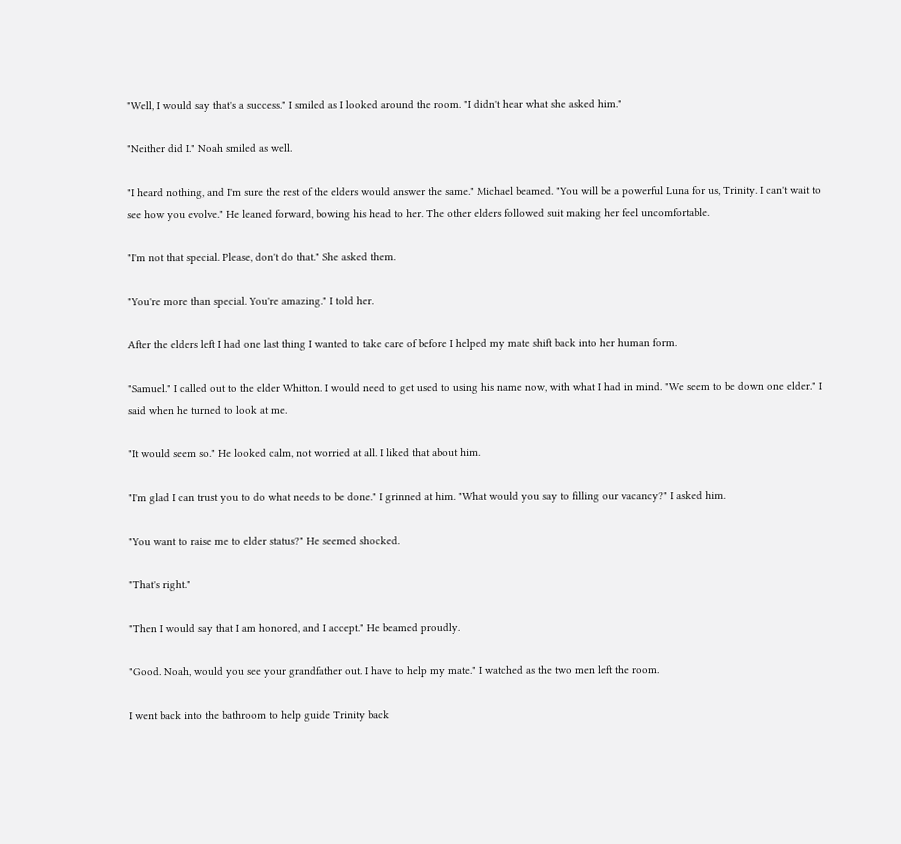"Well, I would say that's a success." I smiled as I looked around the room. "I didn't hear what she asked him."

"Neither did I." Noah smiled as well.

"I heard nothing, and I'm sure the rest of the elders would answer the same." Michael beamed. "You will be a powerful Luna for us, Trinity. I can't wait to see how you evolve." He leaned forward, bowing his head to her. The other elders followed suit making her feel uncomfortable.

"I'm not that special. Please, don't do that." She asked them.

"You're more than special. You're amazing." I told her.

After the elders left I had one last thing I wanted to take care of before I helped my mate shift back into her human form.

"Samuel." I called out to the elder Whitton. I would need to get used to using his name now, with what I had in mind. "We seem to be down one elder." I said when he turned to look at me.

"It would seem so." He looked calm, not worried at all. I liked that about him.

"I'm glad I can trust you to do what needs to be done." I grinned at him. "What would you say to filling our vacancy?" I asked him.

"You want to raise me to elder status?" He seemed shocked.

"That's right."

"Then I would say that I am honored, and I accept." He beamed proudly.

"Good. Noah, would you see your grandfather out. I have to help my mate." I watched as the two men left the room.

I went back into the bathroom to help guide Trinity back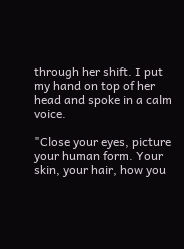through her shift. I put my hand on top of her head and spoke in a calm voice.

"Close your eyes, picture your human form. Your skin, your hair, how you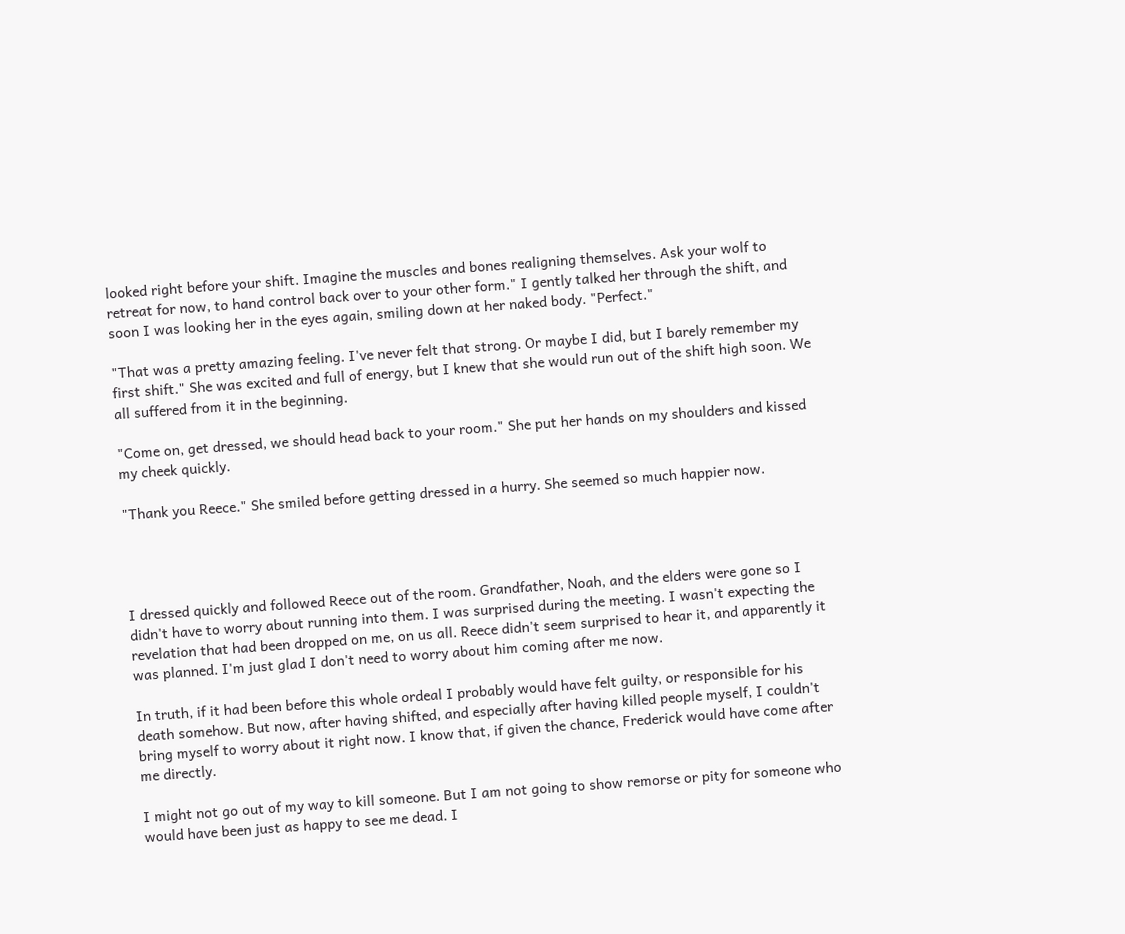looked right before your shift. Imagine the muscles and bones realigning themselves. Ask your wolf to retreat for now, to hand control back over to your other form." I gently talked her through the shift, and soon I was looking her in the eyes again, smiling down at her naked body. "Perfect."

"That was a pretty amazing feeling. I've never felt that strong. Or maybe I did, but I barely remember my first shift." She was excited and full of energy, but I knew that she would run out of the shift high soon. We all suffered from it in the beginning.

"Come on, get dressed, we should head back to your room." She put her hands on my shoulders and kissed my cheek quickly.

"Thank you Reece." She smiled before getting dressed in a hurry. She seemed so much happier now.




I dressed quickly and followed Reece out of the room. Grandfather, Noah, and the elders were gone so I didn't have to worry about running into them. I was surprised during the meeting. I wasn't expecting the revelation that had been dropped on me, on us all. Reece didn't seem surprised to hear it, and apparently it was planned. I'm just glad I don't need to worry about him coming after me now.

In truth, if it had been before this whole ordeal I probably would have felt guilty, or responsible for his death somehow. But now, after having shifted, and especially after having killed people myself, I couldn't bring myself to worry about it right now. I know that, if given the chance, Frederick would have come after me directly.

I might not go out of my way to kill someone. But I am not going to show remorse or pity for someone who would have been just as happy to see me dead. I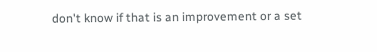don't know if that is an improvement or a set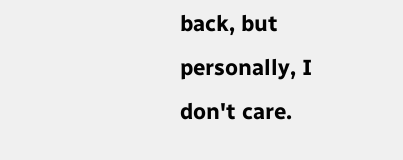back, but personally, I don't care.